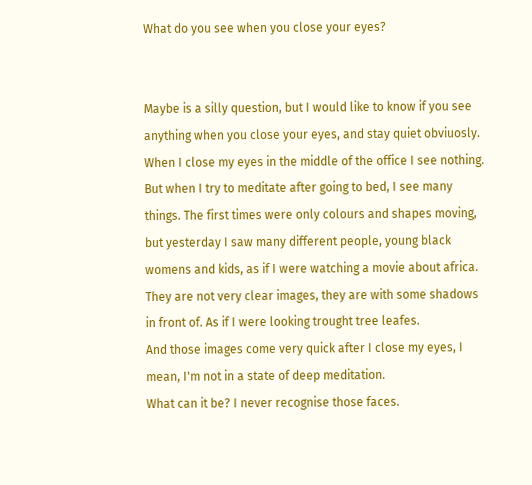What do you see when you close your eyes?


Maybe is a silly question, but I would like to know if you see anything when you close your eyes, and stay quiet obviuosly. When I close my eyes in the middle of the office I see nothing.
But when I try to meditate after going to bed, I see many things. The first times were only colours and shapes moving, but yesterday I saw many different people, young black womens and kids, as if I were watching a movie about africa. They are not very clear images, they are with some shadows in front of. As if I were looking trought tree leafes.
And those images come very quick after I close my eyes, I mean, I'm not in a state of deep meditation.
What can it be? I never recognise those faces.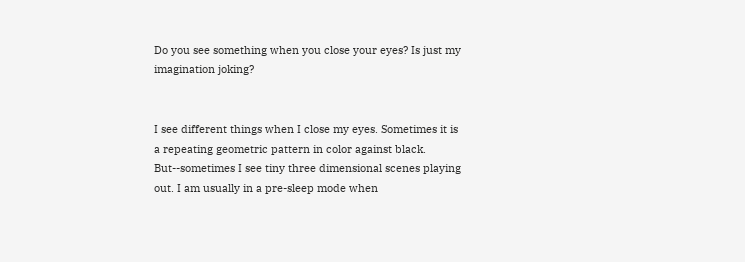Do you see something when you close your eyes? Is just my imagination joking?


I see different things when I close my eyes. Sometimes it is a repeating geometric pattern in color against black. But--sometimes I see tiny three dimensional scenes playing out. I am usually in a pre-sleep mode when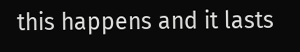this happens and it lasts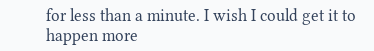for less than a minute. I wish I could get it to happen more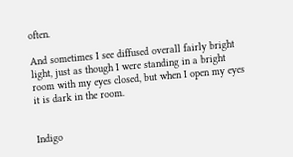often.

And sometimes I see diffused overall fairly bright light, just as though I were standing in a bright room with my eyes closed, but when I open my eyes it is dark in the room.


Indigo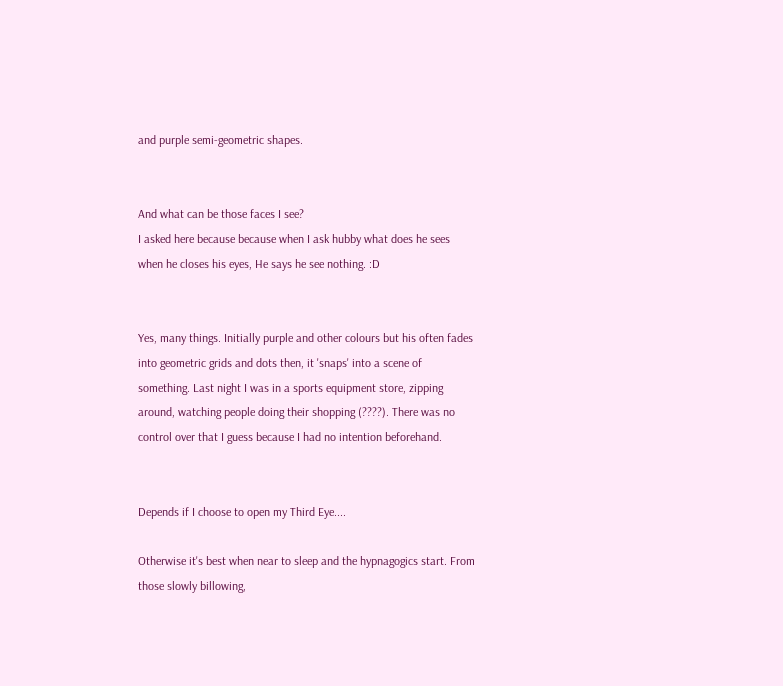and purple semi-geometric shapes.


And what can be those faces I see?
I asked here because because when I ask hubby what does he sees when he closes his eyes, He says he see nothing. :D


Yes, many things. Initially purple and other colours but his often fades into geometric grids and dots then, it 'snaps' into a scene of something. Last night I was in a sports equipment store, zipping around, watching people doing their shopping (????). There was no control over that I guess because I had no intention beforehand.


Depends if I choose to open my Third Eye....

Otherwise it's best when near to sleep and the hypnagogics start. From those slowly billowing,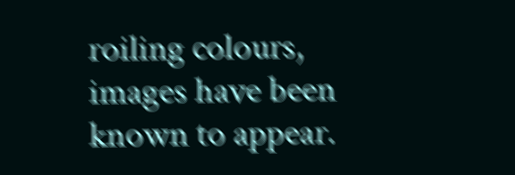roiling colours, images have been known to appear.